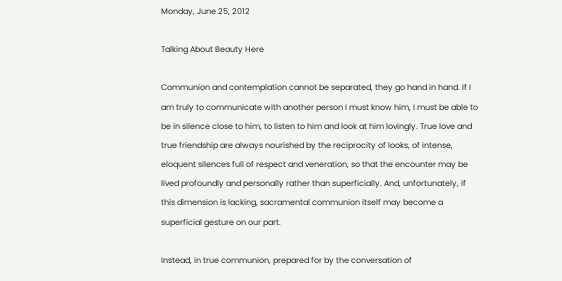Monday, June 25, 2012

Talking About Beauty Here

Communion and contemplation cannot be separated, they go hand in hand. If I am truly to communicate with another person I must know him, I must be able to be in silence close to him, to listen to him and look at him lovingly. True love and true friendship are always nourished by the reciprocity of looks, of intense, eloquent silences full of respect and veneration, so that the encounter may be lived profoundly and personally rather than superficially. And, unfortunately, if this dimension is lacking, sacramental communion itself may become a superficial gesture on our part.

Instead, in true communion, prepared for by the conversation of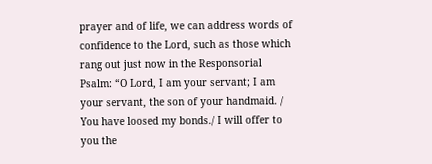prayer and of life, we can address words of confidence to the Lord, such as those which rang out just now in the Responsorial Psalm: “O Lord, I am your servant; I am your servant, the son of your handmaid. / You have loosed my bonds./ I will offer to you the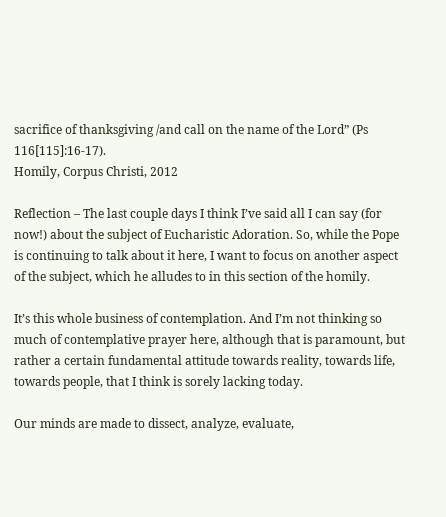sacrifice of thanksgiving /and call on the name of the Lord” (Ps 116[115]:16-17).
Homily, Corpus Christi, 2012

Reflection – The last couple days I think I’ve said all I can say (for now!) about the subject of Eucharistic Adoration. So, while the Pope is continuing to talk about it here, I want to focus on another aspect of the subject, which he alludes to in this section of the homily.

It’s this whole business of contemplation. And I’m not thinking so much of contemplative prayer here, although that is paramount, but rather a certain fundamental attitude towards reality, towards life, towards people, that I think is sorely lacking today.

Our minds are made to dissect, analyze, evaluate,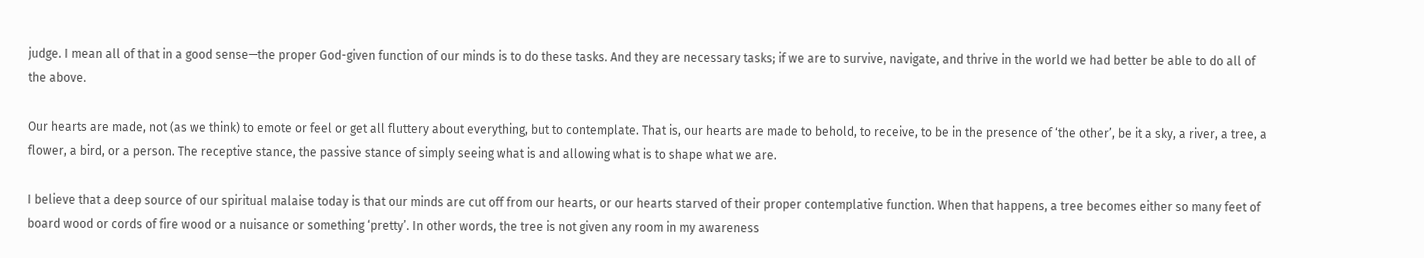judge. I mean all of that in a good sense—the proper God-given function of our minds is to do these tasks. And they are necessary tasks; if we are to survive, navigate, and thrive in the world we had better be able to do all of the above.

Our hearts are made, not (as we think) to emote or feel or get all fluttery about everything, but to contemplate. That is, our hearts are made to behold, to receive, to be in the presence of ‘the other’, be it a sky, a river, a tree, a flower, a bird, or a person. The receptive stance, the passive stance of simply seeing what is and allowing what is to shape what we are.

I believe that a deep source of our spiritual malaise today is that our minds are cut off from our hearts, or our hearts starved of their proper contemplative function. When that happens, a tree becomes either so many feet of board wood or cords of fire wood or a nuisance or something ‘pretty’. In other words, the tree is not given any room in my awareness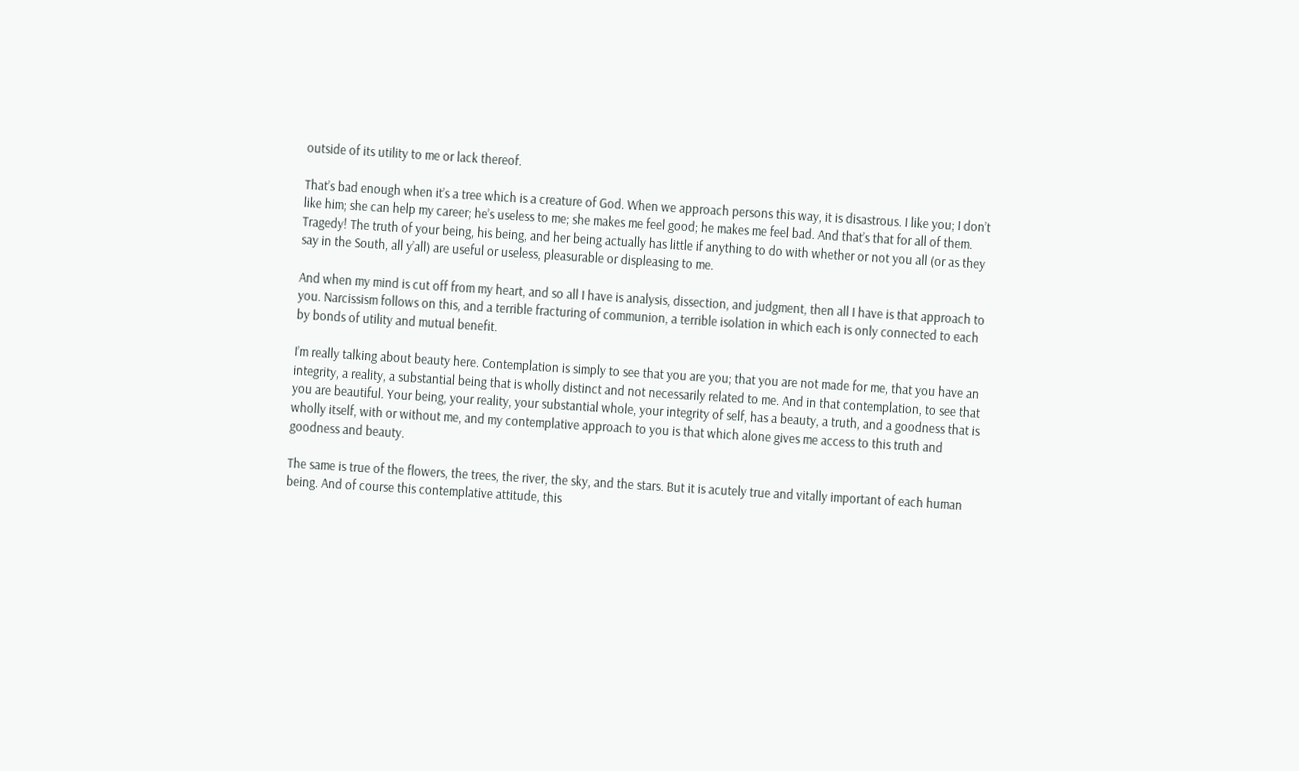outside of its utility to me or lack thereof.

That’s bad enough when it’s a tree which is a creature of God. When we approach persons this way, it is disastrous. I like you; I don’t like him; she can help my career; he’s useless to me; she makes me feel good; he makes me feel bad. And that’s that for all of them. Tragedy! The truth of your being, his being, and her being actually has little if anything to do with whether or not you all (or as they say in the South, all y’all) are useful or useless, pleasurable or displeasing to me.

And when my mind is cut off from my heart, and so all I have is analysis, dissection, and judgment, then all I have is that approach to you. Narcissism follows on this, and a terrible fracturing of communion, a terrible isolation in which each is only connected to each by bonds of utility and mutual benefit.

I’m really talking about beauty here. Contemplation is simply to see that you are you; that you are not made for me, that you have an integrity, a reality, a substantial being that is wholly distinct and not necessarily related to me. And in that contemplation, to see that you are beautiful. Your being, your reality, your substantial whole, your integrity of self, has a beauty, a truth, and a goodness that is wholly itself, with or without me, and my contemplative approach to you is that which alone gives me access to this truth and goodness and beauty.

The same is true of the flowers, the trees, the river, the sky, and the stars. But it is acutely true and vitally important of each human being. And of course this contemplative attitude, this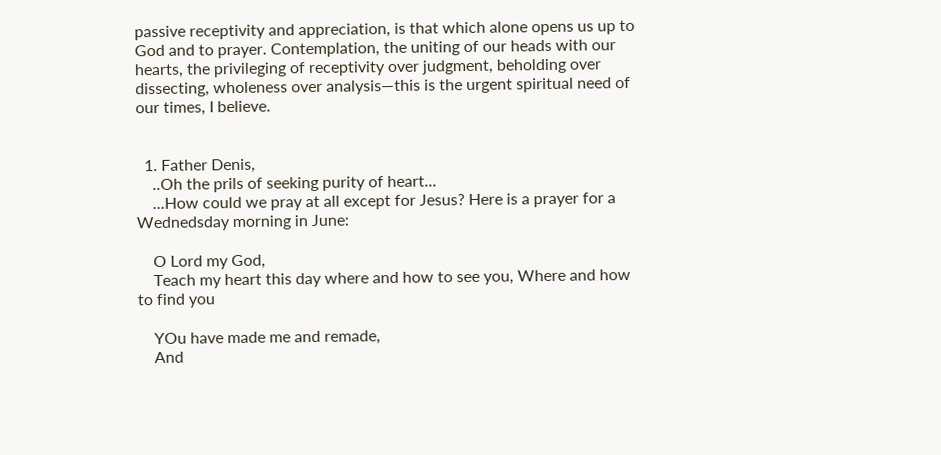passive receptivity and appreciation, is that which alone opens us up to God and to prayer. Contemplation, the uniting of our heads with our hearts, the privileging of receptivity over judgment, beholding over dissecting, wholeness over analysis—this is the urgent spiritual need of our times, I believe.


  1. Father Denis,
    ..Oh the prils of seeking purity of heart...
    ...How could we pray at all except for Jesus? Here is a prayer for a Wednedsday morning in June:

    O Lord my God,
    Teach my heart this day where and how to see you, Where and how to find you

    YOu have made me and remade,
    And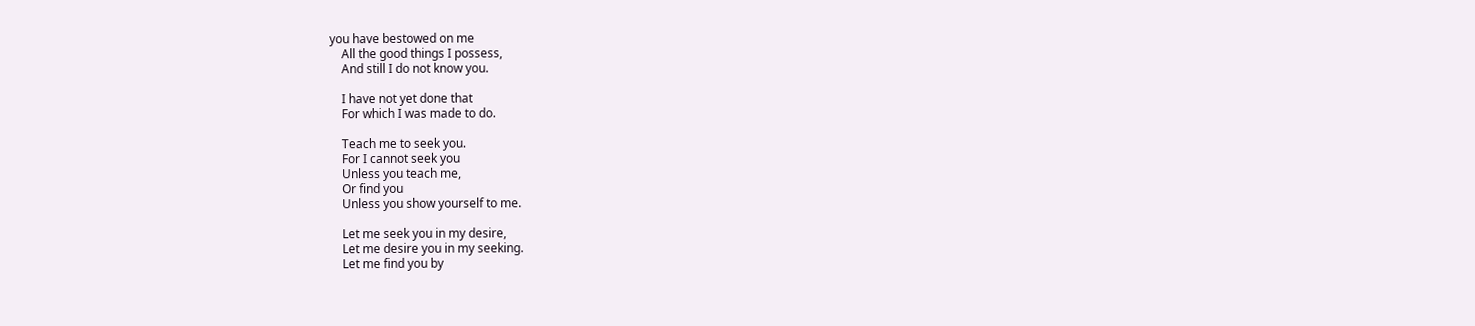you have bestowed on me
    All the good things I possess,
    And still I do not know you.

    I have not yet done that
    For which I was made to do.

    Teach me to seek you.
    For I cannot seek you
    Unless you teach me,
    Or find you
    Unless you show yourself to me.

    Let me seek you in my desire,
    Let me desire you in my seeking.
    Let me find you by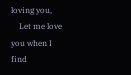loving you,
    Let me love you when I find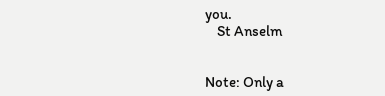you.
    St Anselm


Note: Only a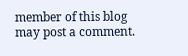member of this blog may post a comment.